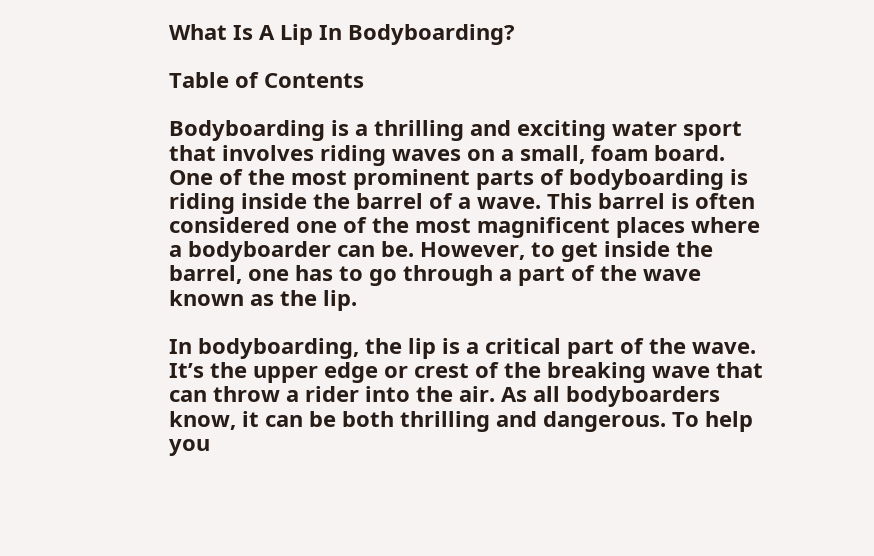What Is A Lip In Bodyboarding?

Table of Contents

Bodyboarding is a thrilling and exciting water sport that involves riding waves on a small, foam board. One of the most prominent parts of bodyboarding is riding inside the barrel of a wave. This barrel is often considered one of the most magnificent places where a bodyboarder can be. However, to get inside the barrel, one has to go through a part of the wave known as the lip.

In bodyboarding, the lip is a critical part of the wave. It’s the upper edge or crest of the breaking wave that can throw a rider into the air. As all bodyboarders know, it can be both thrilling and dangerous. To help you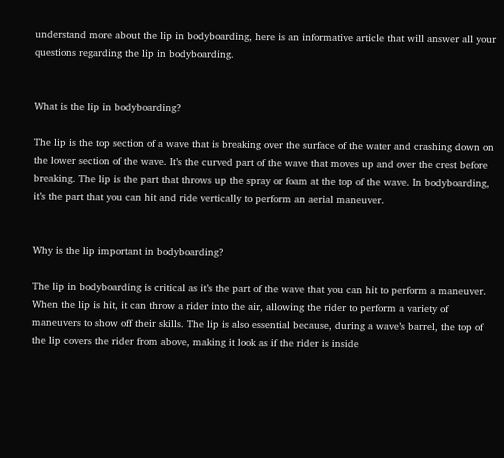understand more about the lip in bodyboarding, here is an informative article that will answer all your questions regarding the lip in bodyboarding.


What is the lip in bodyboarding?

The lip is the top section of a wave that is breaking over the surface of the water and crashing down on the lower section of the wave. It’s the curved part of the wave that moves up and over the crest before breaking. The lip is the part that throws up the spray or foam at the top of the wave. In bodyboarding, it’s the part that you can hit and ride vertically to perform an aerial maneuver.


Why is the lip important in bodyboarding?

The lip in bodyboarding is critical as it’s the part of the wave that you can hit to perform a maneuver. When the lip is hit, it can throw a rider into the air, allowing the rider to perform a variety of maneuvers to show off their skills. The lip is also essential because, during a wave’s barrel, the top of the lip covers the rider from above, making it look as if the rider is inside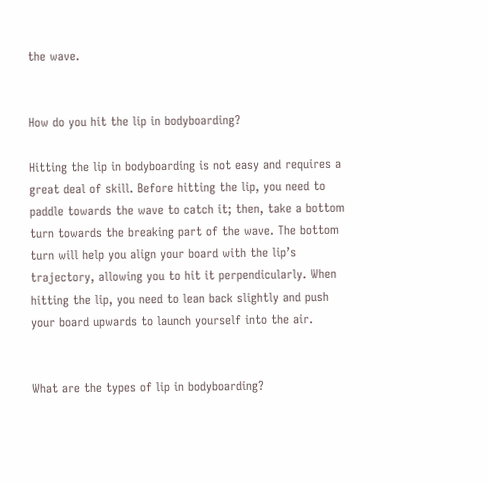the wave.


How do you hit the lip in bodyboarding?

Hitting the lip in bodyboarding is not easy and requires a great deal of skill. Before hitting the lip, you need to paddle towards the wave to catch it; then, take a bottom turn towards the breaking part of the wave. The bottom turn will help you align your board with the lip’s trajectory, allowing you to hit it perpendicularly. When hitting the lip, you need to lean back slightly and push your board upwards to launch yourself into the air.


What are the types of lip in bodyboarding?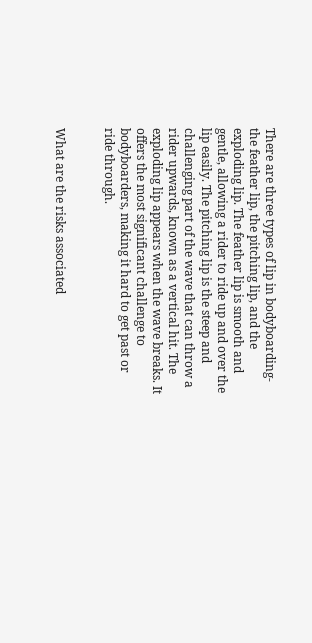There are three types of lip in bodyboarding- the feather lip, the pitching lip, and the exploding lip. The feather lip is smooth and gentle, allowing a rider to ride up and over the lip easily. The pitching lip is the steep and challenging part of the wave that can throw a rider upwards, known as a vertical hit. The exploding lip appears when the wave breaks. It offers the most significant challenge to bodyboarders, making it hard to get past or ride through.


What are the risks associated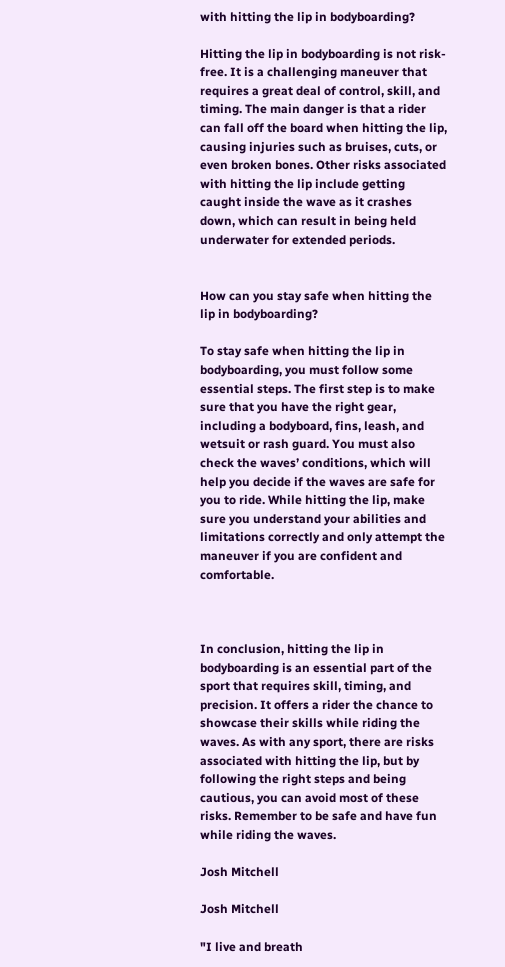with hitting the lip in bodyboarding?

Hitting the lip in bodyboarding is not risk-free. It is a challenging maneuver that requires a great deal of control, skill, and timing. The main danger is that a rider can fall off the board when hitting the lip, causing injuries such as bruises, cuts, or even broken bones. Other risks associated with hitting the lip include getting caught inside the wave as it crashes down, which can result in being held underwater for extended periods.


How can you stay safe when hitting the lip in bodyboarding?

To stay safe when hitting the lip in bodyboarding, you must follow some essential steps. The first step is to make sure that you have the right gear, including a bodyboard, fins, leash, and wetsuit or rash guard. You must also check the waves’ conditions, which will help you decide if the waves are safe for you to ride. While hitting the lip, make sure you understand your abilities and limitations correctly and only attempt the maneuver if you are confident and comfortable.



In conclusion, hitting the lip in bodyboarding is an essential part of the sport that requires skill, timing, and precision. It offers a rider the chance to showcase their skills while riding the waves. As with any sport, there are risks associated with hitting the lip, but by following the right steps and being cautious, you can avoid most of these risks. Remember to be safe and have fun while riding the waves.

Josh Mitchell

Josh Mitchell

"I live and breath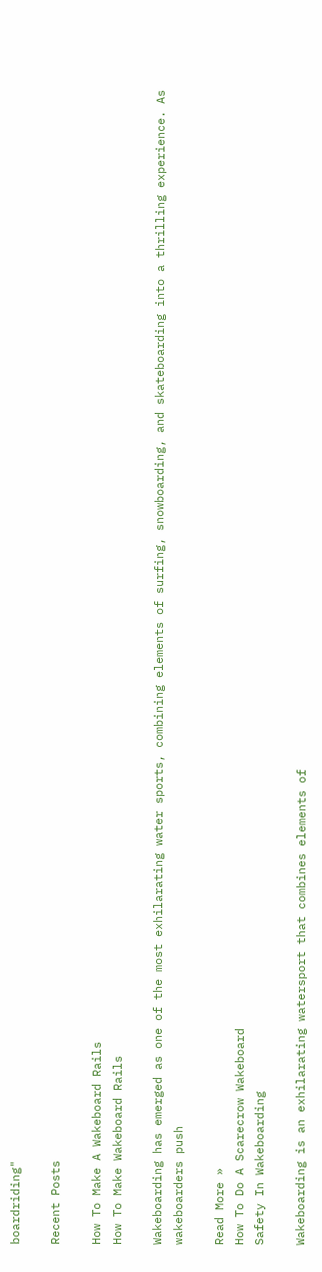boardriding"

Recent Posts

How To Make A Wakeboard Rails
How To Make Wakeboard Rails

Wakeboarding has emerged as one of the most exhilarating water sports, combining elements of surfing, snowboarding, and skateboarding into a thrilling experience. As wakeboarders push

Read More »
How To Do A Scarecrow Wakeboard
Safety In Wakeboarding

Wakeboarding is an exhilarating watersport that combines elements of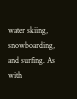water skiing, snowboarding, and surfing. As with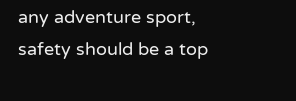any adventure sport, safety should be a top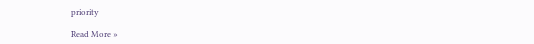priority

Read More »